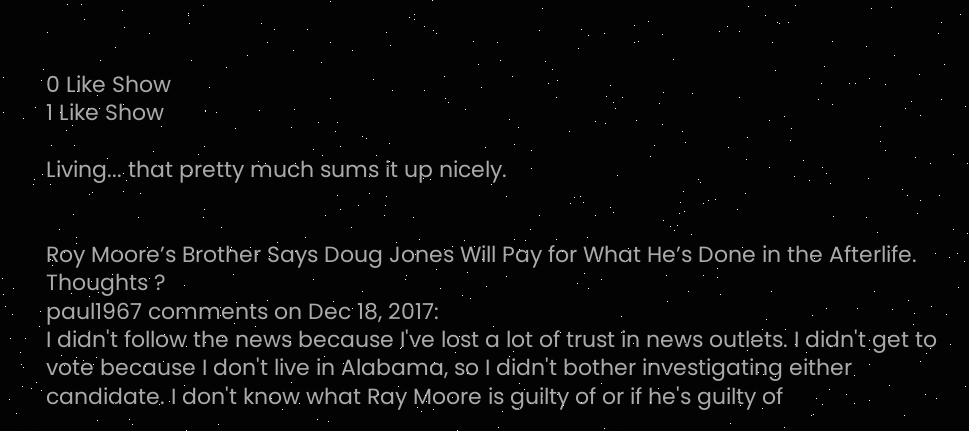0 Like Show
1 Like Show

Living... that pretty much sums it up nicely.


Roy Moore’s Brother Says Doug Jones Will Pay for What He’s Done in the Afterlife. Thoughts ?
paul1967 comments on Dec 18, 2017:
I didn't follow the news because I've lost a lot of trust in news outlets. I didn't get to vote because I don't live in Alabama, so I didn't bother investigating either candidate. I don't know what Ray Moore is guilty of or if he's guilty of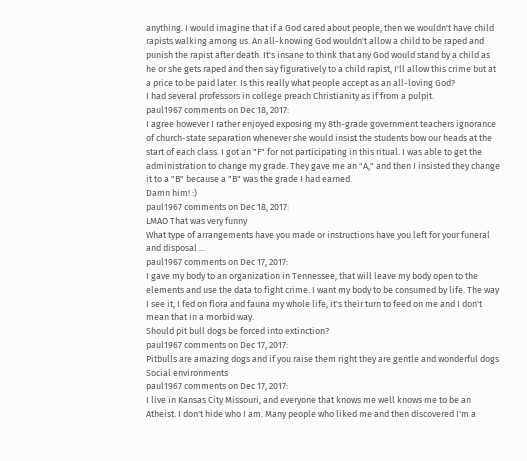anything. I would imagine that if a God cared about people, then we wouldn't have child rapists walking among us. An all-knowing God wouldn't allow a child to be raped and punish the rapist after death. It's insane to think that any God would stand by a child as he or she gets raped and then say figuratively to a child rapist, I'll allow this crime but at a price to be paid later. Is this really what people accept as an all-loving God?
I had several professors in college preach Christianity as if from a pulpit.
paul1967 comments on Dec 18, 2017:
I agree however I rather enjoyed exposing my 8th-grade government teachers ignorance of church-state separation whenever she would insist the students bow our heads at the start of each class. I got an "F" for not participating in this ritual. I was able to get the administration to change my grade. They gave me an "A," and then I insisted they change it to a "B" because a "B" was the grade I had earned.
Damn him! :)
paul1967 comments on Dec 18, 2017:
LMAO That was very funny
What type of arrangements have you made or instructions have you left for your funeral and disposal ...
paul1967 comments on Dec 17, 2017:
I gave my body to an organization in Tennessee, that will leave my body open to the elements and use the data to fight crime. I want my body to be consumed by life. The way I see it, I fed on flora and fauna my whole life, it's their turn to feed on me and I don't mean that in a morbid way.
Should pit bull dogs be forced into extinction?
paul1967 comments on Dec 17, 2017:
Pitbulls are amazing dogs and if you raise them right they are gentle and wonderful dogs
Social environments
paul1967 comments on Dec 17, 2017:
I live in Kansas City Missouri, and everyone that knows me well knows me to be an Atheist. I don't hide who I am. Many people who liked me and then discovered I'm a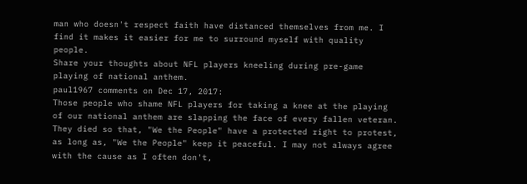man who doesn't respect faith have distanced themselves from me. I find it makes it easier for me to surround myself with quality people.
Share your thoughts about NFL players kneeling during pre-game playing of national anthem.
paul1967 comments on Dec 17, 2017:
Those people who shame NFL players for taking a knee at the playing of our national anthem are slapping the face of every fallen veteran. They died so that, "We the People" have a protected right to protest, as long as, "We the People" keep it peaceful. I may not always agree with the cause as I often don't,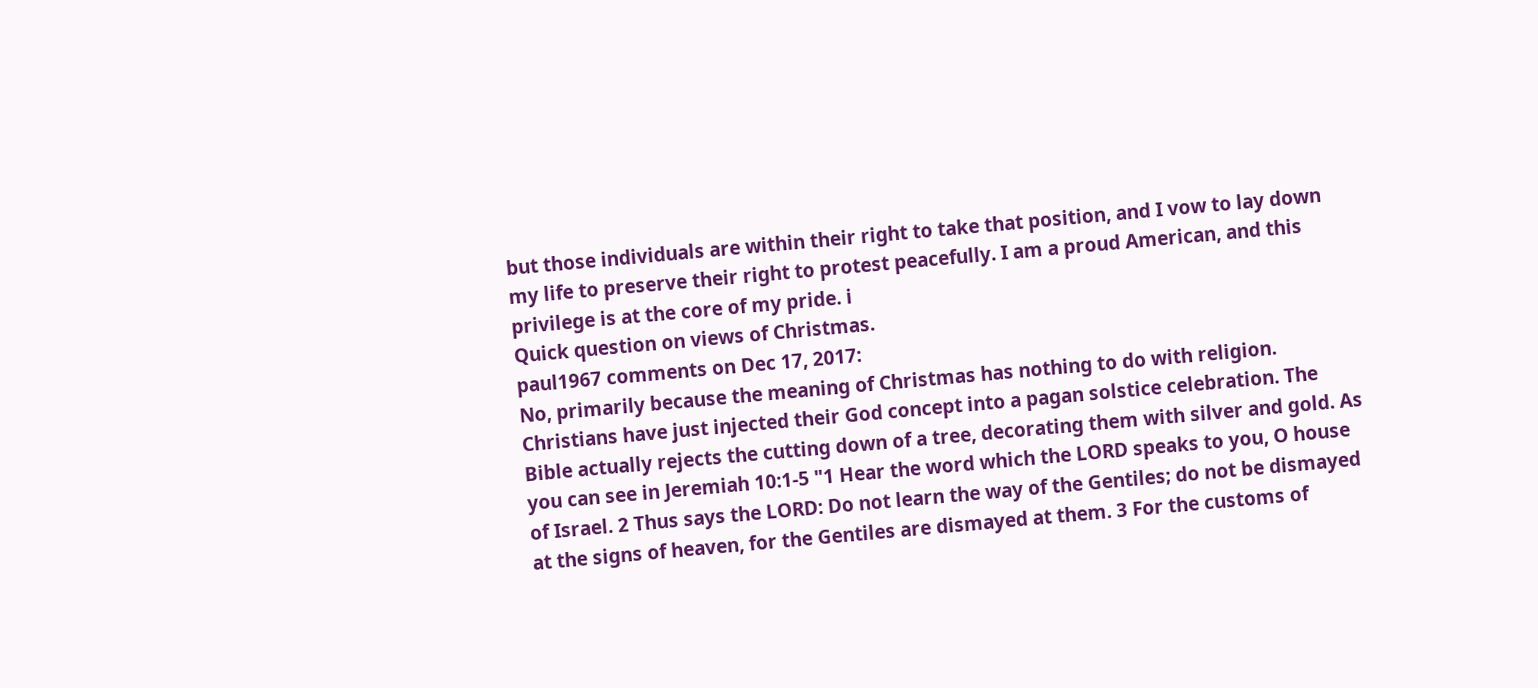but those individuals are within their right to take that position, and I vow to lay down my life to preserve their right to protest peacefully. I am a proud American, and this privilege is at the core of my pride. i
Quick question on views of Christmas.
paul1967 comments on Dec 17, 2017:
No, primarily because the meaning of Christmas has nothing to do with religion. Christians have just injected their God concept into a pagan solstice celebration. The Bible actually rejects the cutting down of a tree, decorating them with silver and gold. As you can see in Jeremiah 10:1-5 "1 Hear the word which the LORD speaks to you, O house of Israel. 2 Thus says the LORD: Do not learn the way of the Gentiles; do not be dismayed at the signs of heaven, for the Gentiles are dismayed at them. 3 For the customs of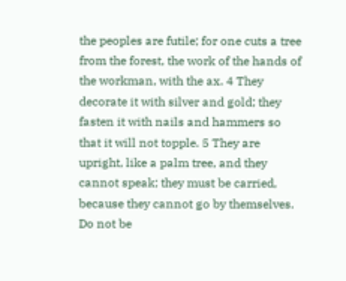the peoples are futile; for one cuts a tree from the forest, the work of the hands of the workman, with the ax. 4 They decorate it with silver and gold; they fasten it with nails and hammers so that it will not topple. 5 They are upright, like a palm tree, and they cannot speak; they must be carried, because they cannot go by themselves. Do not be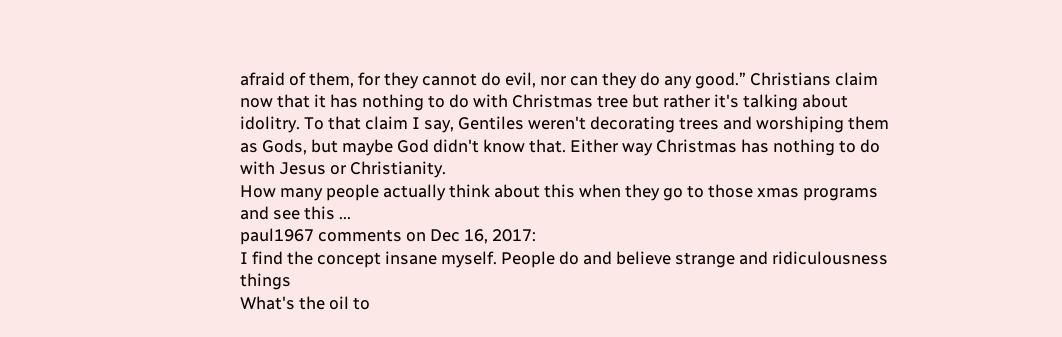afraid of them, for they cannot do evil, nor can they do any good.” Christians claim now that it has nothing to do with Christmas tree but rather it's talking about idolitry. To that claim I say, Gentiles weren't decorating trees and worshiping them as Gods, but maybe God didn't know that. Either way Christmas has nothing to do with Jesus or Christianity.
How many people actually think about this when they go to those xmas programs and see this ...
paul1967 comments on Dec 16, 2017:
I find the concept insane myself. People do and believe strange and ridiculousness things
What's the oil to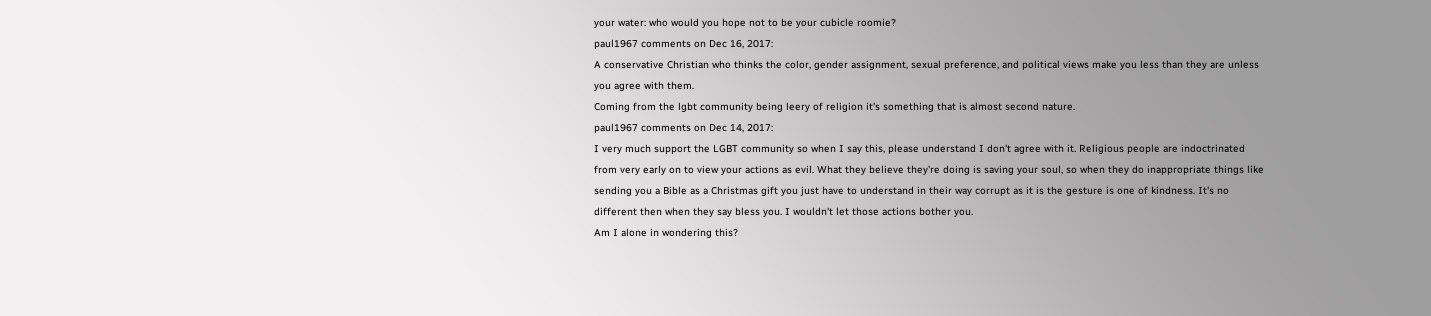your water: who would you hope not to be your cubicle roomie?
paul1967 comments on Dec 16, 2017:
A conservative Christian who thinks the color, gender assignment, sexual preference, and political views make you less than they are unless you agree with them.
Coming from the lgbt community being leery of religion it's something that is almost second nature.
paul1967 comments on Dec 14, 2017:
I very much support the LGBT community so when I say this, please understand I don't agree with it. Religious people are indoctrinated from very early on to view your actions as evil. What they believe they're doing is saving your soul, so when they do inappropriate things like sending you a Bible as a Christmas gift you just have to understand in their way corrupt as it is the gesture is one of kindness. It's no different then when they say bless you. I wouldn't let those actions bother you.
Am I alone in wondering this?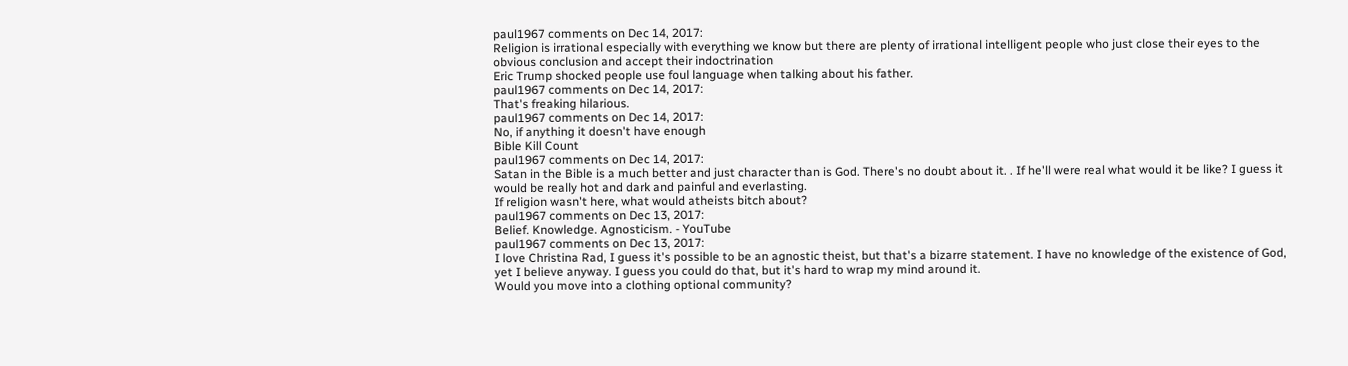paul1967 comments on Dec 14, 2017:
Religion is irrational especially with everything we know but there are plenty of irrational intelligent people who just close their eyes to the obvious conclusion and accept their indoctrination
Eric Trump shocked people use foul language when talking about his father.
paul1967 comments on Dec 14, 2017:
That's freaking hilarious.
paul1967 comments on Dec 14, 2017:
No, if anything it doesn't have enough
Bible Kill Count
paul1967 comments on Dec 14, 2017:
Satan in the Bible is a much better and just character than is God. There's no doubt about it. . If he'll were real what would it be like? I guess it would be really hot and dark and painful and everlasting.
If religion wasn't here, what would atheists bitch about?
paul1967 comments on Dec 13, 2017:
Belief. Knowledge. Agnosticism. - YouTube
paul1967 comments on Dec 13, 2017:
I love Christina Rad, I guess it's possible to be an agnostic theist, but that's a bizarre statement. I have no knowledge of the existence of God, yet I believe anyway. I guess you could do that, but it's hard to wrap my mind around it.
Would you move into a clothing optional community?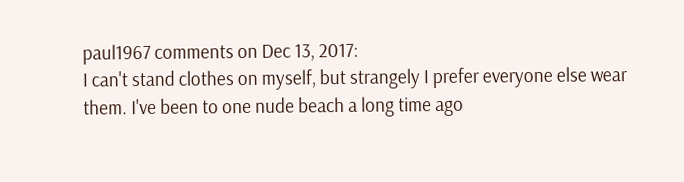paul1967 comments on Dec 13, 2017:
I can't stand clothes on myself, but strangely I prefer everyone else wear them. I've been to one nude beach a long time ago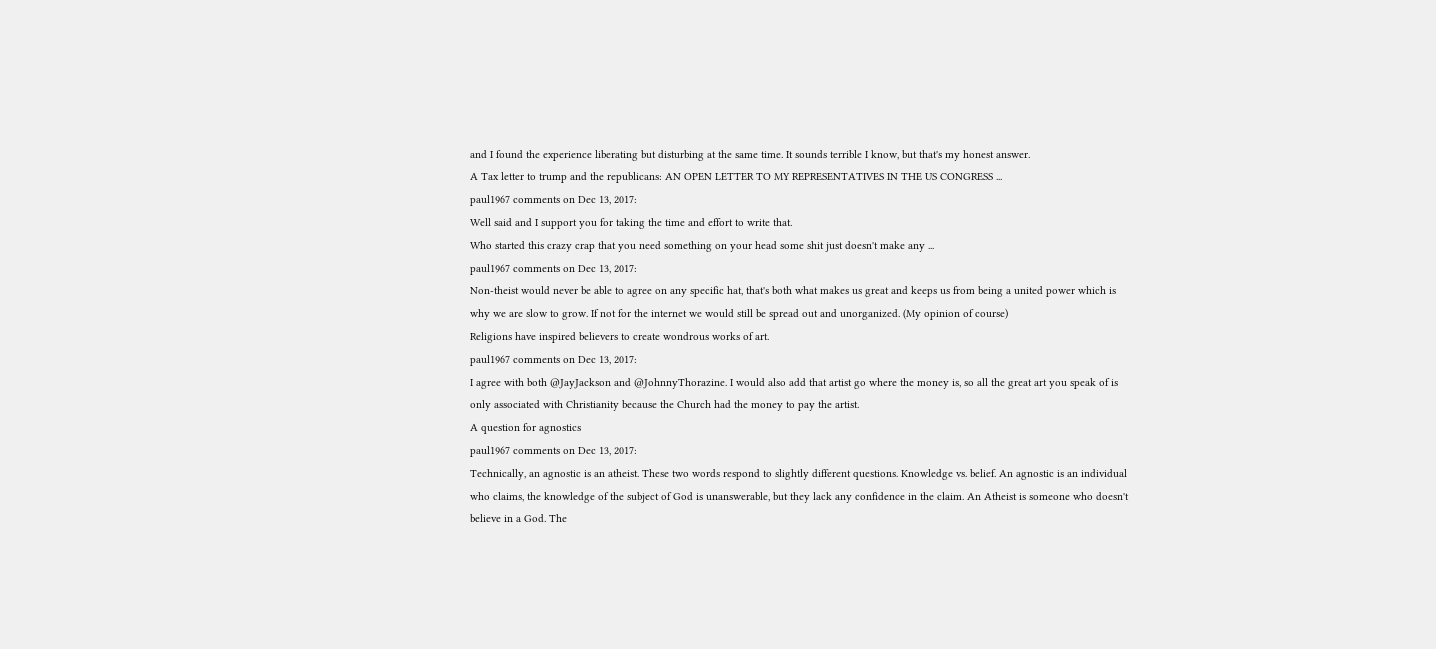and I found the experience liberating but disturbing at the same time. It sounds terrible I know, but that's my honest answer.
A Tax letter to trump and the republicans: AN OPEN LETTER TO MY REPRESENTATIVES IN THE US CONGRESS ...
paul1967 comments on Dec 13, 2017:
Well said and I support you for taking the time and effort to write that.
Who started this crazy crap that you need something on your head some shit just doesn't make any ...
paul1967 comments on Dec 13, 2017:
Non-theist would never be able to agree on any specific hat, that's both what makes us great and keeps us from being a united power which is why we are slow to grow. If not for the internet we would still be spread out and unorganized. (My opinion of course)
Religions have inspired believers to create wondrous works of art.
paul1967 comments on Dec 13, 2017:
I agree with both @JayJackson and @JohnnyThorazine. I would also add that artist go where the money is, so all the great art you speak of is only associated with Christianity because the Church had the money to pay the artist.
A question for agnostics
paul1967 comments on Dec 13, 2017:
Technically, an agnostic is an atheist. These two words respond to slightly different questions. Knowledge vs. belief. An agnostic is an individual who claims, the knowledge of the subject of God is unanswerable, but they lack any confidence in the claim. An Atheist is someone who doesn't believe in a God. The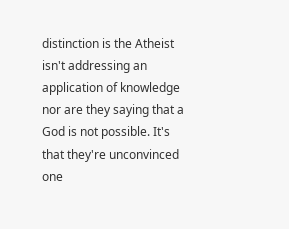distinction is the Atheist isn't addressing an application of knowledge nor are they saying that a God is not possible. It's that they're unconvinced one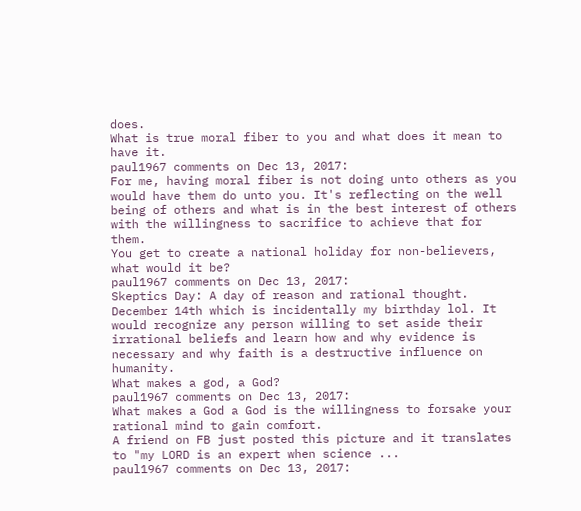does.
What is true moral fiber to you and what does it mean to have it.
paul1967 comments on Dec 13, 2017:
For me, having moral fiber is not doing unto others as you would have them do unto you. It's reflecting on the well being of others and what is in the best interest of others with the willingness to sacrifice to achieve that for them.
You get to create a national holiday for non-believers, what would it be?
paul1967 comments on Dec 13, 2017:
Skeptics Day: A day of reason and rational thought. December 14th which is incidentally my birthday lol. It would recognize any person willing to set aside their irrational beliefs and learn how and why evidence is necessary and why faith is a destructive influence on humanity.
What makes a god, a God?
paul1967 comments on Dec 13, 2017:
What makes a God a God is the willingness to forsake your rational mind to gain comfort.
A friend on FB just posted this picture and it translates to "my LORD is an expert when science ...
paul1967 comments on Dec 13, 2017: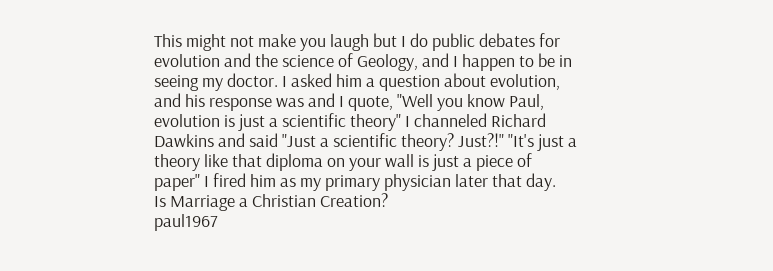This might not make you laugh but I do public debates for evolution and the science of Geology, and I happen to be in seeing my doctor. I asked him a question about evolution, and his response was and I quote, "Well you know Paul, evolution is just a scientific theory" I channeled Richard Dawkins and said "Just a scientific theory? Just?!" "It's just a theory like that diploma on your wall is just a piece of paper" I fired him as my primary physician later that day.
Is Marriage a Christian Creation?
paul1967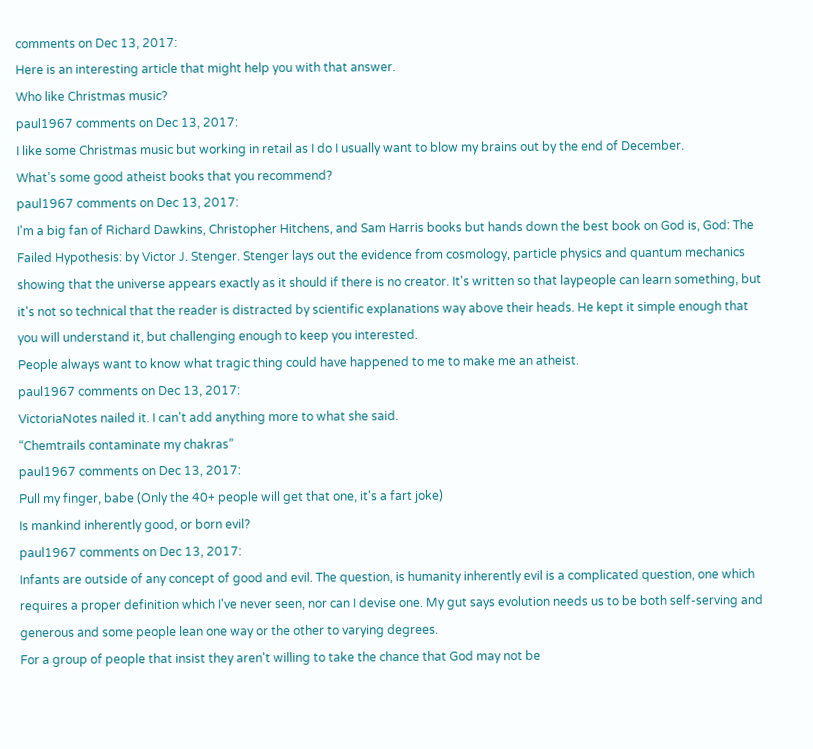comments on Dec 13, 2017:
Here is an interesting article that might help you with that answer.
Who like Christmas music?
paul1967 comments on Dec 13, 2017:
I like some Christmas music but working in retail as I do I usually want to blow my brains out by the end of December.
What’s some good atheist books that you recommend?
paul1967 comments on Dec 13, 2017:
I'm a big fan of Richard Dawkins, Christopher Hitchens, and Sam Harris books but hands down the best book on God is, God: The Failed Hypothesis: by Victor J. Stenger. Stenger lays out the evidence from cosmology, particle physics and quantum mechanics showing that the universe appears exactly as it should if there is no creator. It's written so that laypeople can learn something, but it's not so technical that the reader is distracted by scientific explanations way above their heads. He kept it simple enough that you will understand it, but challenging enough to keep you interested.
People always want to know what tragic thing could have happened to me to make me an atheist.
paul1967 comments on Dec 13, 2017:
VictoriaNotes nailed it. I can't add anything more to what she said.
“Chemtrails contaminate my chakras”
paul1967 comments on Dec 13, 2017:
Pull my finger, babe (Only the 40+ people will get that one, it's a fart joke)
Is mankind inherently good, or born evil?
paul1967 comments on Dec 13, 2017:
Infants are outside of any concept of good and evil. The question, is humanity inherently evil is a complicated question, one which requires a proper definition which I've never seen, nor can I devise one. My gut says evolution needs us to be both self-serving and generous and some people lean one way or the other to varying degrees.
For a group of people that insist they aren't willing to take the chance that God may not be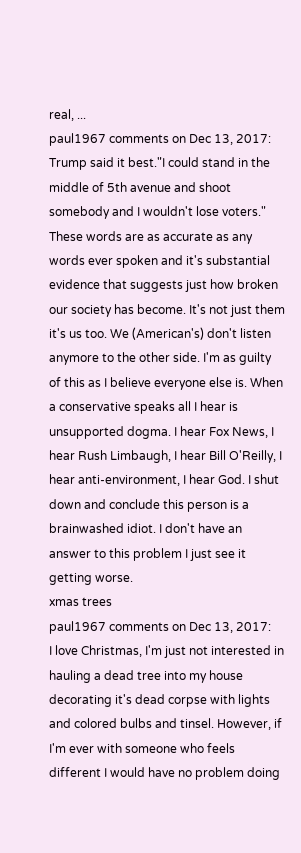real, ...
paul1967 comments on Dec 13, 2017:
Trump said it best."I could stand in the middle of 5th avenue and shoot somebody and I wouldn't lose voters." These words are as accurate as any words ever spoken and it's substantial evidence that suggests just how broken our society has become. It's not just them it's us too. We (American's) don't listen anymore to the other side. I'm as guilty of this as I believe everyone else is. When a conservative speaks all I hear is unsupported dogma. I hear Fox News, I hear Rush Limbaugh, I hear Bill O'Reilly, I hear anti-environment, I hear God. I shut down and conclude this person is a brainwashed idiot. I don't have an answer to this problem I just see it getting worse.
xmas trees
paul1967 comments on Dec 13, 2017:
I love Christmas, I'm just not interested in hauling a dead tree into my house decorating it's dead corpse with lights and colored bulbs and tinsel. However, if I'm ever with someone who feels different I would have no problem doing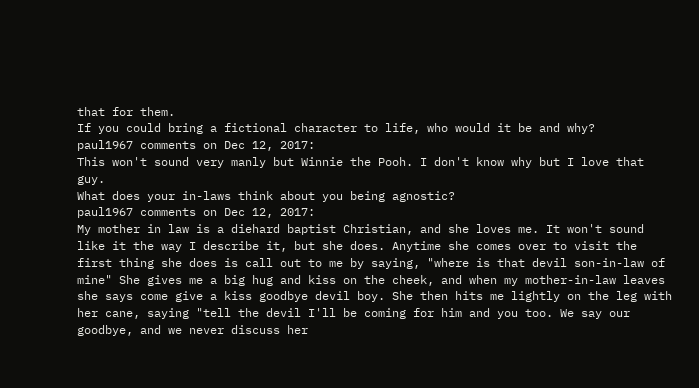that for them.
If you could bring a fictional character to life, who would it be and why?
paul1967 comments on Dec 12, 2017:
This won't sound very manly but Winnie the Pooh. I don't know why but I love that guy.
What does your in-laws think about you being agnostic?
paul1967 comments on Dec 12, 2017:
My mother in law is a diehard baptist Christian, and she loves me. It won't sound like it the way I describe it, but she does. Anytime she comes over to visit the first thing she does is call out to me by saying, "where is that devil son-in-law of mine" She gives me a big hug and kiss on the cheek, and when my mother-in-law leaves she says come give a kiss goodbye devil boy. She then hits me lightly on the leg with her cane, saying "tell the devil I'll be coming for him and you too. We say our goodbye, and we never discuss her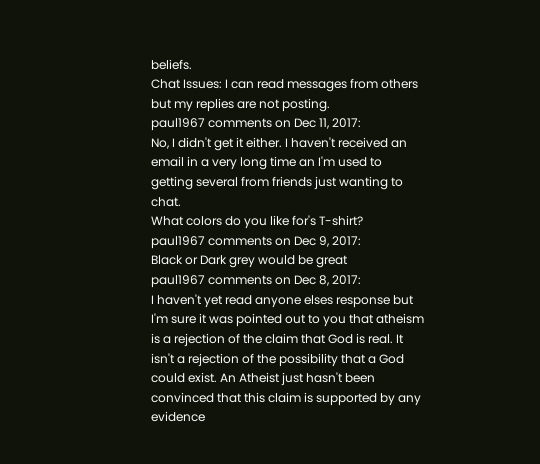beliefs.
Chat Issues: I can read messages from others but my replies are not posting.
paul1967 comments on Dec 11, 2017:
No, I didn't get it either. I haven't received an email in a very long time an I'm used to getting several from friends just wanting to chat.
What colors do you like for's T-shirt?
paul1967 comments on Dec 9, 2017:
Black or Dark grey would be great
paul1967 comments on Dec 8, 2017:
I haven't yet read anyone elses response but I'm sure it was pointed out to you that atheism is a rejection of the claim that God is real. It isn't a rejection of the possibility that a God could exist. An Atheist just hasn't been convinced that this claim is supported by any evidence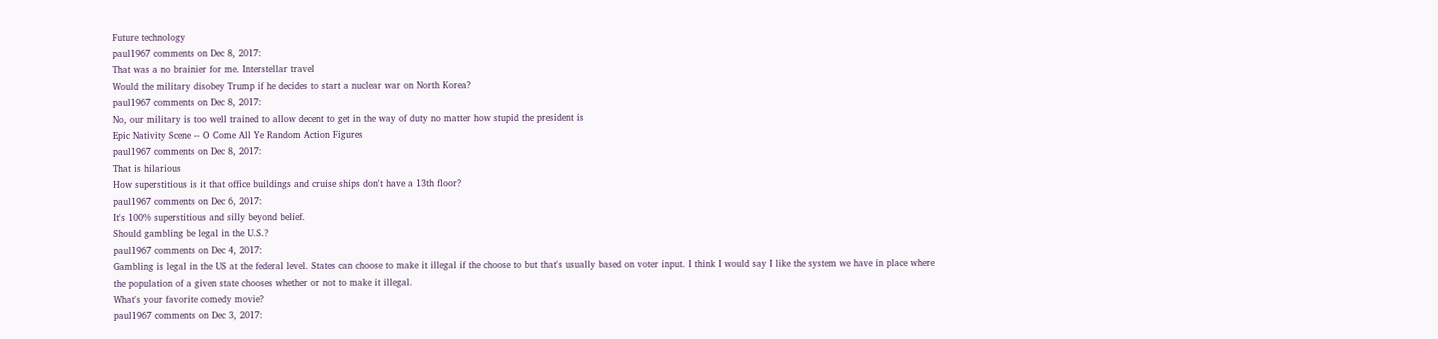Future technology
paul1967 comments on Dec 8, 2017:
That was a no brainier for me. Interstellar travel
Would the military disobey Trump if he decides to start a nuclear war on North Korea?
paul1967 comments on Dec 8, 2017:
No, our military is too well trained to allow decent to get in the way of duty no matter how stupid the president is
Epic Nativity Scene -- O Come All Ye Random Action Figures
paul1967 comments on Dec 8, 2017:
That is hilarious
How superstitious is it that office buildings and cruise ships don't have a 13th floor?
paul1967 comments on Dec 6, 2017:
It's 100% superstitious and silly beyond belief.
Should gambling be legal in the U.S.?
paul1967 comments on Dec 4, 2017:
Gambling is legal in the US at the federal level. States can choose to make it illegal if the choose to but that's usually based on voter input. I think I would say I like the system we have in place where the population of a given state chooses whether or not to make it illegal.
What's your favorite comedy movie?
paul1967 comments on Dec 3, 2017: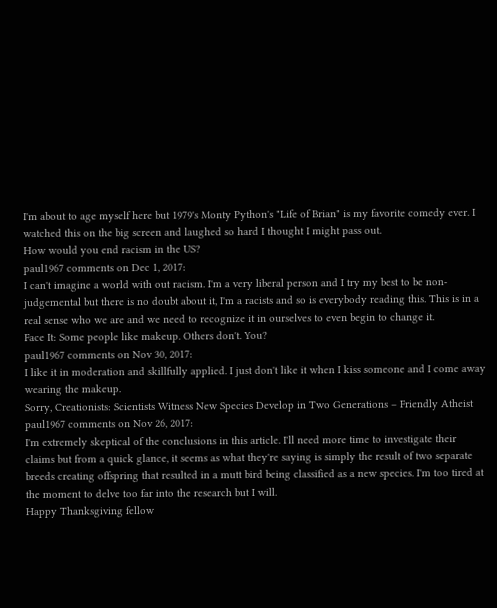I'm about to age myself here but 1979's Monty Python's "Life of Brian" is my favorite comedy ever. I watched this on the big screen and laughed so hard I thought I might pass out.
How would you end racism in the US?
paul1967 comments on Dec 1, 2017:
I can't imagine a world with out racism. I'm a very liberal person and I try my best to be non-judgemental but there is no doubt about it, I'm a racists and so is everybody reading this. This is in a real sense who we are and we need to recognize it in ourselves to even begin to change it.
Face It: Some people like makeup. Others don't. You?
paul1967 comments on Nov 30, 2017:
I like it in moderation and skillfully applied. I just don't like it when I kiss someone and I come away wearing the makeup.
Sorry, Creationists: Scientists Witness New Species Develop in Two Generations – Friendly Atheist
paul1967 comments on Nov 26, 2017:
I'm extremely skeptical of the conclusions in this article. I'll need more time to investigate their claims but from a quick glance, it seems as what they're saying is simply the result of two separate breeds creating offspring that resulted in a mutt bird being classified as a new species. I'm too tired at the moment to delve too far into the research but I will.
Happy Thanksgiving fellow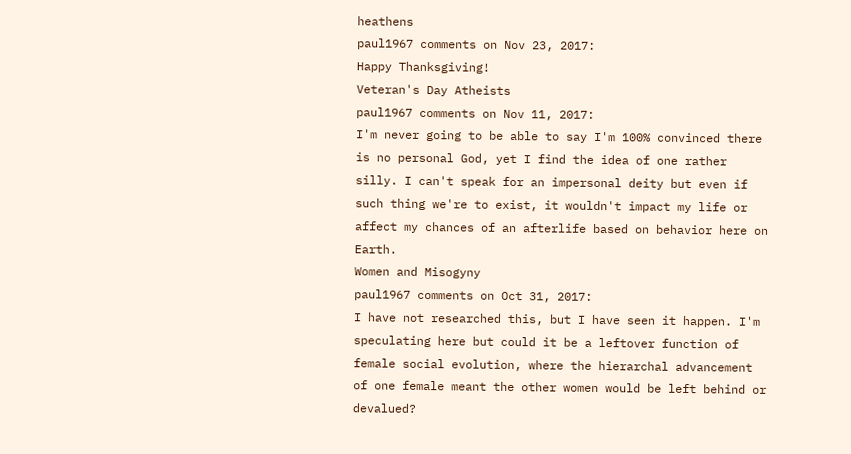heathens
paul1967 comments on Nov 23, 2017:
Happy Thanksgiving!
Veteran's Day Atheists
paul1967 comments on Nov 11, 2017:
I'm never going to be able to say I'm 100% convinced there is no personal God, yet I find the idea of one rather silly. I can't speak for an impersonal deity but even if such thing we're to exist, it wouldn't impact my life or affect my chances of an afterlife based on behavior here on Earth.
Women and Misogyny
paul1967 comments on Oct 31, 2017:
I have not researched this, but I have seen it happen. I'm speculating here but could it be a leftover function of female social evolution, where the hierarchal advancement of one female meant the other women would be left behind or devalued?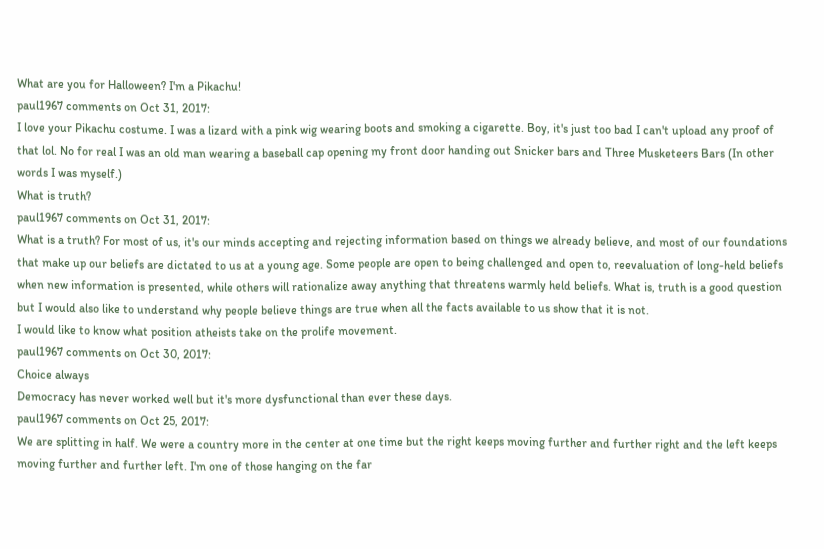What are you for Halloween? I'm a Pikachu!
paul1967 comments on Oct 31, 2017:
I love your Pikachu costume. I was a lizard with a pink wig wearing boots and smoking a cigarette. Boy, it's just too bad I can't upload any proof of that lol. No for real I was an old man wearing a baseball cap opening my front door handing out Snicker bars and Three Musketeers Bars (In other words I was myself.)
What is truth?
paul1967 comments on Oct 31, 2017:
What is a truth? For most of us, it's our minds accepting and rejecting information based on things we already believe, and most of our foundations that make up our beliefs are dictated to us at a young age. Some people are open to being challenged and open to, reevaluation of long-held beliefs when new information is presented, while others will rationalize away anything that threatens warmly held beliefs. What is, truth is a good question but I would also like to understand why people believe things are true when all the facts available to us show that it is not.
I would like to know what position atheists take on the prolife movement.
paul1967 comments on Oct 30, 2017:
Choice always
Democracy has never worked well but it's more dysfunctional than ever these days.
paul1967 comments on Oct 25, 2017:
We are splitting in half. We were a country more in the center at one time but the right keeps moving further and further right and the left keeps moving further and further left. I'm one of those hanging on the far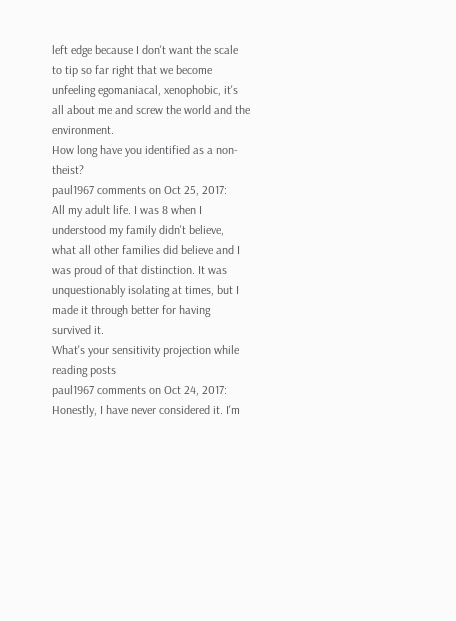left edge because I don't want the scale to tip so far right that we become unfeeling egomaniacal, xenophobic, it's all about me and screw the world and the environment.
How long have you identified as a non-theist?
paul1967 comments on Oct 25, 2017:
All my adult life. I was 8 when I understood my family didn't believe, what all other families did believe and I was proud of that distinction. It was unquestionably isolating at times, but I made it through better for having survived it.
What's your sensitivity projection while reading posts
paul1967 comments on Oct 24, 2017:
Honestly, I have never considered it. I'm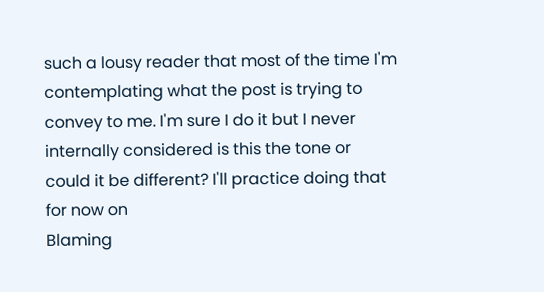such a lousy reader that most of the time I'm contemplating what the post is trying to convey to me. I'm sure I do it but I never internally considered is this the tone or could it be different? I'll practice doing that for now on
Blaming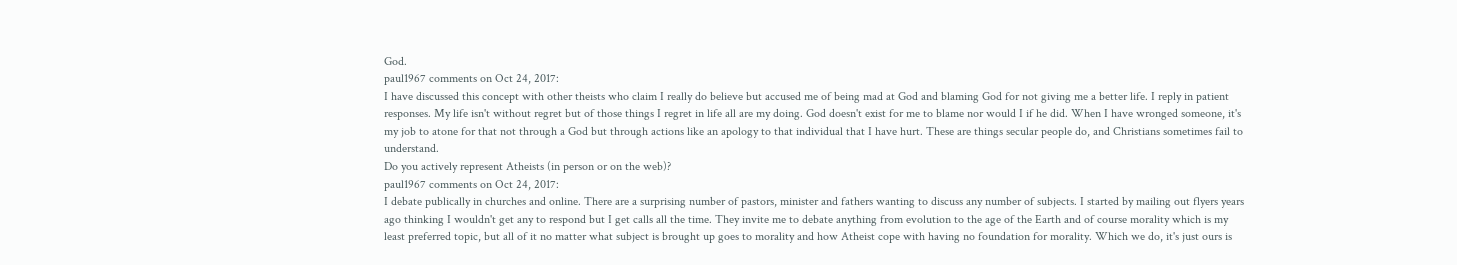God.
paul1967 comments on Oct 24, 2017:
I have discussed this concept with other theists who claim I really do believe but accused me of being mad at God and blaming God for not giving me a better life. I reply in patient responses. My life isn't without regret but of those things I regret in life all are my doing. God doesn't exist for me to blame nor would I if he did. When I have wronged someone, it's my job to atone for that not through a God but through actions like an apology to that individual that I have hurt. These are things secular people do, and Christians sometimes fail to understand.
Do you actively represent Atheists (in person or on the web)?
paul1967 comments on Oct 24, 2017:
I debate publically in churches and online. There are a surprising number of pastors, minister and fathers wanting to discuss any number of subjects. I started by mailing out flyers years ago thinking I wouldn't get any to respond but I get calls all the time. They invite me to debate anything from evolution to the age of the Earth and of course morality which is my least preferred topic, but all of it no matter what subject is brought up goes to morality and how Atheist cope with having no foundation for morality. Which we do, it's just ours is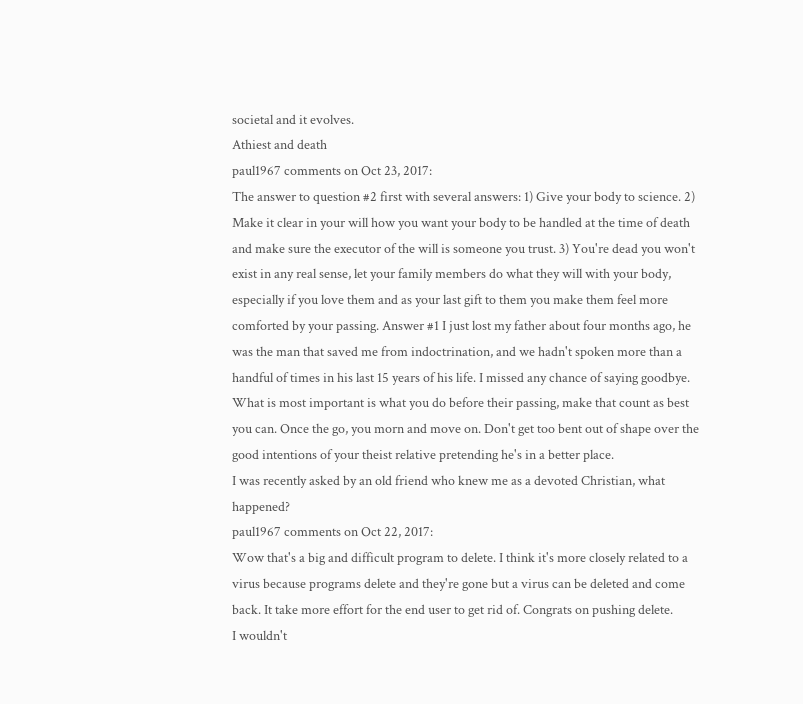societal and it evolves.
Athiest and death
paul1967 comments on Oct 23, 2017:
The answer to question #2 first with several answers: 1) Give your body to science. 2) Make it clear in your will how you want your body to be handled at the time of death and make sure the executor of the will is someone you trust. 3) You're dead you won't exist in any real sense, let your family members do what they will with your body, especially if you love them and as your last gift to them you make them feel more comforted by your passing. Answer #1 I just lost my father about four months ago, he was the man that saved me from indoctrination, and we hadn't spoken more than a handful of times in his last 15 years of his life. I missed any chance of saying goodbye. What is most important is what you do before their passing, make that count as best you can. Once the go, you morn and move on. Don't get too bent out of shape over the good intentions of your theist relative pretending he's in a better place.
I was recently asked by an old friend who knew me as a devoted Christian, what happened?
paul1967 comments on Oct 22, 2017:
Wow that's a big and difficult program to delete. I think it's more closely related to a virus because programs delete and they're gone but a virus can be deleted and come back. It take more effort for the end user to get rid of. Congrats on pushing delete.
I wouldn't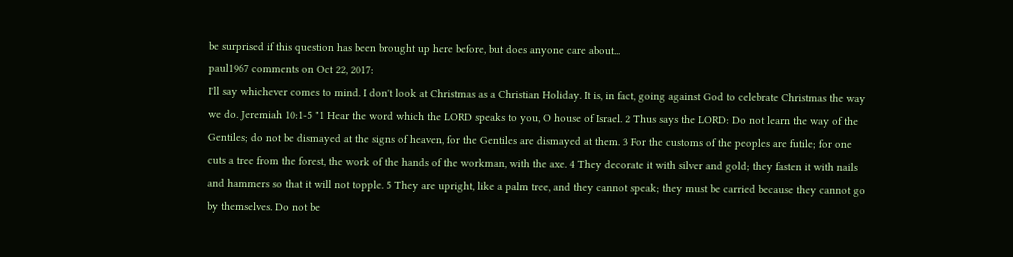be surprised if this question has been brought up here before, but does anyone care about...
paul1967 comments on Oct 22, 2017:
I'll say whichever comes to mind. I don't look at Christmas as a Christian Holiday. It is, in fact, going against God to celebrate Christmas the way we do. Jeremiah 10:1-5 "1 Hear the word which the LORD speaks to you, O house of Israel. 2 Thus says the LORD: Do not learn the way of the Gentiles; do not be dismayed at the signs of heaven, for the Gentiles are dismayed at them. 3 For the customs of the peoples are futile; for one cuts a tree from the forest, the work of the hands of the workman, with the axe. 4 They decorate it with silver and gold; they fasten it with nails and hammers so that it will not topple. 5 They are upright, like a palm tree, and they cannot speak; they must be carried because they cannot go by themselves. Do not be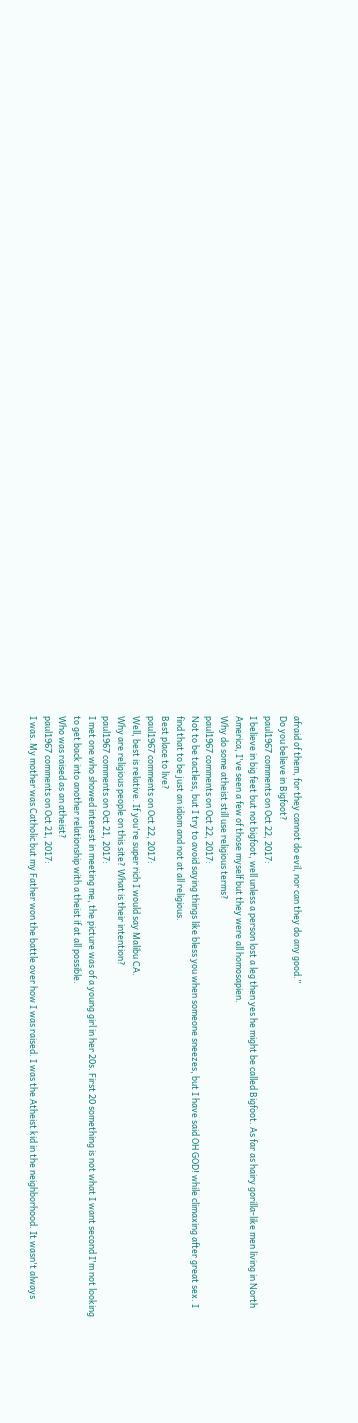afraid of them, for they cannot do evil, nor can they do any good.”
Do you believe in Bigfoot?
paul1967 comments on Oct 22, 2017:
I believe in big feet but not bigfoot, well unless a person lost a leg then yes he might be called Bigfoot. As far as hairy gorilla-like men living in North America, I've seen a few of those myself but they were all homosapien.
Why do some atheist still use religious terms?
paul1967 comments on Oct 22, 2017:
Not to be tactless, but I try to avoid saying things like bless you when someone sneezes, but I have said OH GOD! while climaxing after great sex. I find that to be just an idiom and not at all religious.
Best place to live?
paul1967 comments on Oct 22, 2017:
Well, best is relative. If you're super rich I would say Malibu CA.
Why are religious people on this site? What is their intention?
paul1967 comments on Oct 21, 2017:
I met one who showed interest in meeting me, the picture was of a young girl in her 20s. First 20 something is not what I want second I'm not looking to get back into another relationship with a theist if at all possible.
Who was raised as an atheist?
paul1967 comments on Oct 21, 2017:
I was. My mother was Catholic but my Father won the battle over how I was raised. I was the Atheist kid in the neighborhood. It wasn't always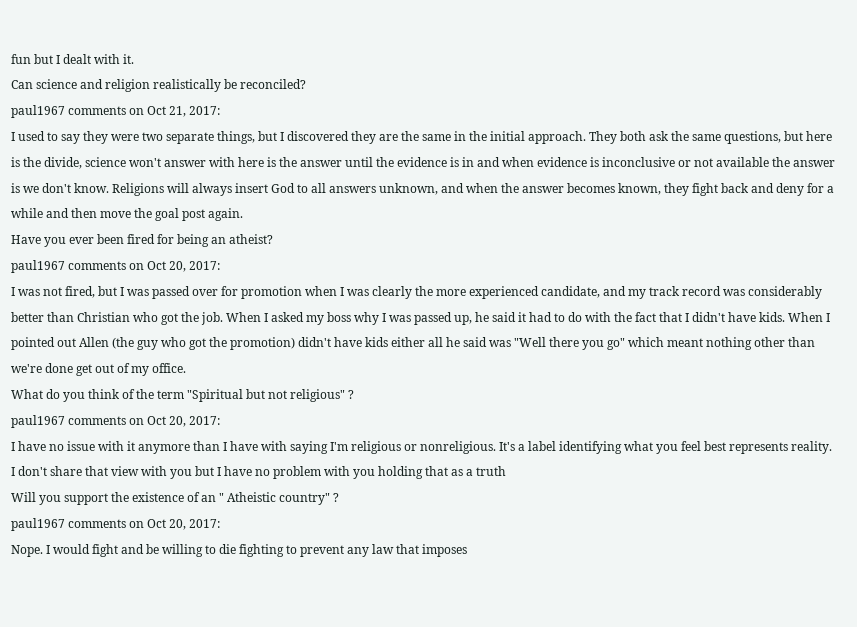fun but I dealt with it.
Can science and religion realistically be reconciled?
paul1967 comments on Oct 21, 2017:
I used to say they were two separate things, but I discovered they are the same in the initial approach. They both ask the same questions, but here is the divide, science won't answer with here is the answer until the evidence is in and when evidence is inconclusive or not available the answer is we don't know. Religions will always insert God to all answers unknown, and when the answer becomes known, they fight back and deny for a while and then move the goal post again.
Have you ever been fired for being an atheist?
paul1967 comments on Oct 20, 2017:
I was not fired, but I was passed over for promotion when I was clearly the more experienced candidate, and my track record was considerably better than Christian who got the job. When I asked my boss why I was passed up, he said it had to do with the fact that I didn't have kids. When I pointed out Allen (the guy who got the promotion) didn't have kids either all he said was "Well there you go" which meant nothing other than we're done get out of my office.
What do you think of the term "Spiritual but not religious" ?
paul1967 comments on Oct 20, 2017:
I have no issue with it anymore than I have with saying I'm religious or nonreligious. It's a label identifying what you feel best represents reality. I don't share that view with you but I have no problem with you holding that as a truth
Will you support the existence of an " Atheistic country" ?
paul1967 comments on Oct 20, 2017:
Nope. I would fight and be willing to die fighting to prevent any law that imposes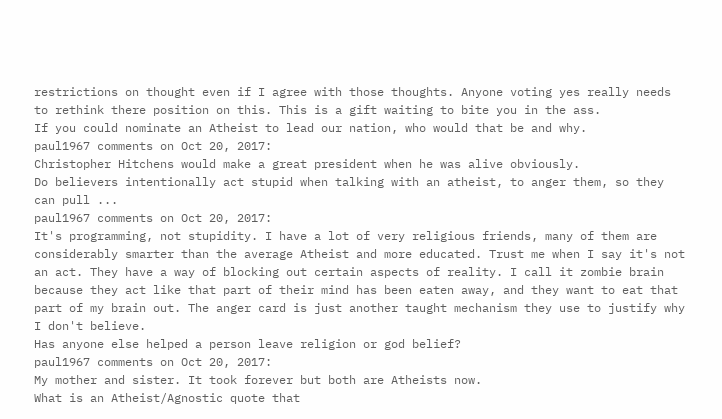restrictions on thought even if I agree with those thoughts. Anyone voting yes really needs to rethink there position on this. This is a gift waiting to bite you in the ass.
If you could nominate an Atheist to lead our nation, who would that be and why.
paul1967 comments on Oct 20, 2017:
Christopher Hitchens would make a great president when he was alive obviously.
Do believers intentionally act stupid when talking with an atheist, to anger them, so they can pull ...
paul1967 comments on Oct 20, 2017:
It's programming, not stupidity. I have a lot of very religious friends, many of them are considerably smarter than the average Atheist and more educated. Trust me when I say it's not an act. They have a way of blocking out certain aspects of reality. I call it zombie brain because they act like that part of their mind has been eaten away, and they want to eat that part of my brain out. The anger card is just another taught mechanism they use to justify why I don't believe.
Has anyone else helped a person leave religion or god belief?
paul1967 comments on Oct 20, 2017:
My mother and sister. It took forever but both are Atheists now.
What is an Atheist/Agnostic quote that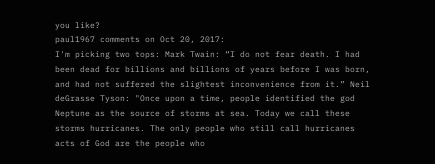you like?
paul1967 comments on Oct 20, 2017:
I'm picking two tops: Mark Twain: “I do not fear death. I had been dead for billions and billions of years before I was born, and had not suffered the slightest inconvenience from it.” Neil deGrasse Tyson: "Once upon a time, people identified the god Neptune as the source of storms at sea. Today we call these storms hurricanes. The only people who still call hurricanes acts of God are the people who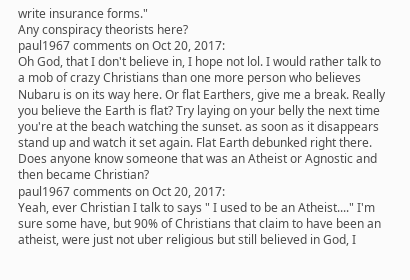write insurance forms."
Any conspiracy theorists here?
paul1967 comments on Oct 20, 2017:
Oh God, that I don't believe in, I hope not lol. I would rather talk to a mob of crazy Christians than one more person who believes Nubaru is on its way here. Or flat Earthers, give me a break. Really you believe the Earth is flat? Try laying on your belly the next time you're at the beach watching the sunset. as soon as it disappears stand up and watch it set again. Flat Earth debunked right there.
Does anyone know someone that was an Atheist or Agnostic and then became Christian?
paul1967 comments on Oct 20, 2017:
Yeah, ever Christian I talk to says " I used to be an Atheist...." I'm sure some have, but 90% of Christians that claim to have been an atheist, were just not uber religious but still believed in God, I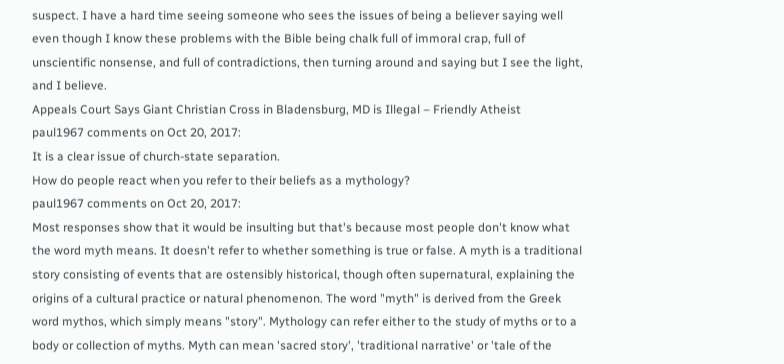suspect. I have a hard time seeing someone who sees the issues of being a believer saying well even though I know these problems with the Bible being chalk full of immoral crap, full of unscientific nonsense, and full of contradictions, then turning around and saying but I see the light, and I believe.
Appeals Court Says Giant Christian Cross in Bladensburg, MD is Illegal – Friendly Atheist
paul1967 comments on Oct 20, 2017:
It is a clear issue of church-state separation.
How do people react when you refer to their beliefs as a mythology?
paul1967 comments on Oct 20, 2017:
Most responses show that it would be insulting but that's because most people don't know what the word myth means. It doesn't refer to whether something is true or false. A myth is a traditional story consisting of events that are ostensibly historical, though often supernatural, explaining the origins of a cultural practice or natural phenomenon. The word "myth" is derived from the Greek word mythos, which simply means "story". Mythology can refer either to the study of myths or to a body or collection of myths. Myth can mean 'sacred story', 'traditional narrative' or 'tale of the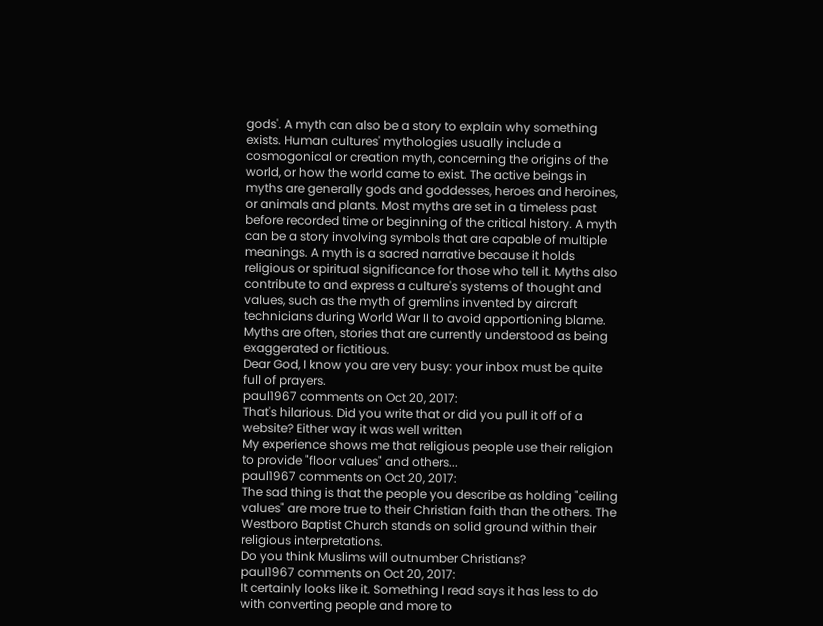gods'. A myth can also be a story to explain why something exists. Human cultures' mythologies usually include a cosmogonical or creation myth, concerning the origins of the world, or how the world came to exist. The active beings in myths are generally gods and goddesses, heroes and heroines, or animals and plants. Most myths are set in a timeless past before recorded time or beginning of the critical history. A myth can be a story involving symbols that are capable of multiple meanings. A myth is a sacred narrative because it holds religious or spiritual significance for those who tell it. Myths also contribute to and express a culture's systems of thought and values, such as the myth of gremlins invented by aircraft technicians during World War II to avoid apportioning blame. Myths are often, stories that are currently understood as being exaggerated or fictitious.
Dear God, I know you are very busy: your inbox must be quite full of prayers.
paul1967 comments on Oct 20, 2017:
That's hilarious. Did you write that or did you pull it off of a website? Either way it was well written
My experience shows me that religious people use their religion to provide "floor values" and others...
paul1967 comments on Oct 20, 2017:
The sad thing is that the people you describe as holding "ceiling values" are more true to their Christian faith than the others. The Westboro Baptist Church stands on solid ground within their religious interpretations.
Do you think Muslims will outnumber Christians?
paul1967 comments on Oct 20, 2017:
It certainly looks like it. Something I read says it has less to do with converting people and more to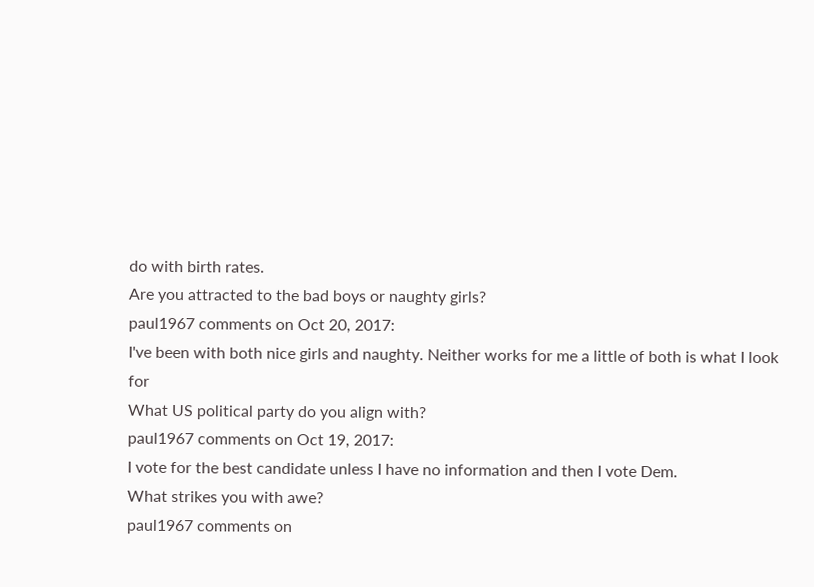do with birth rates.
Are you attracted to the bad boys or naughty girls?
paul1967 comments on Oct 20, 2017:
I've been with both nice girls and naughty. Neither works for me a little of both is what I look for
What US political party do you align with?
paul1967 comments on Oct 19, 2017:
I vote for the best candidate unless I have no information and then I vote Dem.
What strikes you with awe?
paul1967 comments on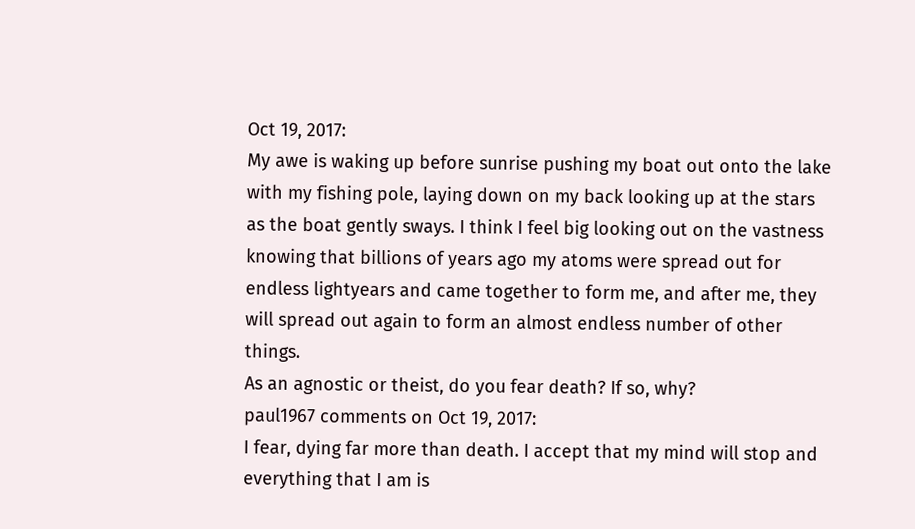Oct 19, 2017:
My awe is waking up before sunrise pushing my boat out onto the lake with my fishing pole, laying down on my back looking up at the stars as the boat gently sways. I think I feel big looking out on the vastness knowing that billions of years ago my atoms were spread out for endless lightyears and came together to form me, and after me, they will spread out again to form an almost endless number of other things.
As an agnostic or theist, do you fear death? If so, why?
paul1967 comments on Oct 19, 2017:
I fear, dying far more than death. I accept that my mind will stop and everything that I am is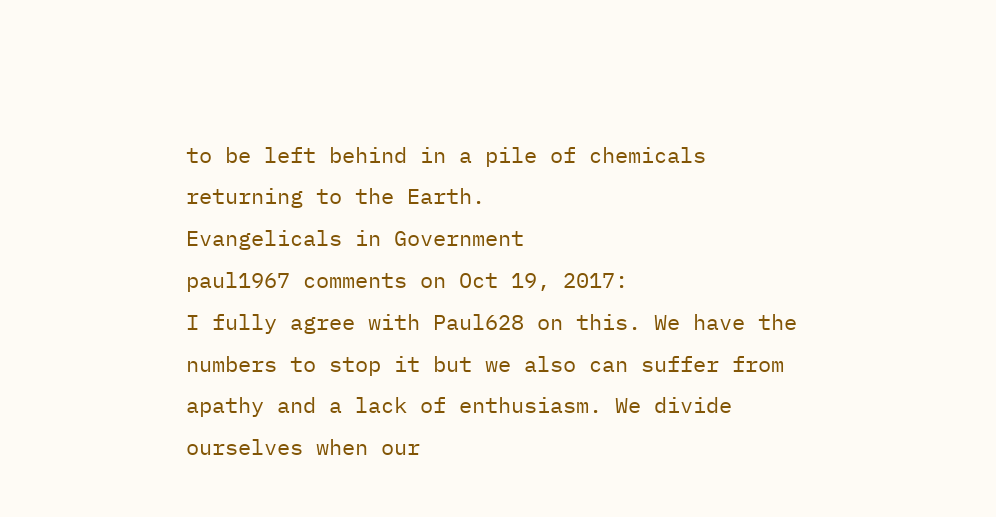to be left behind in a pile of chemicals returning to the Earth.
Evangelicals in Government
paul1967 comments on Oct 19, 2017:
I fully agree with Paul628 on this. We have the numbers to stop it but we also can suffer from apathy and a lack of enthusiasm. We divide ourselves when our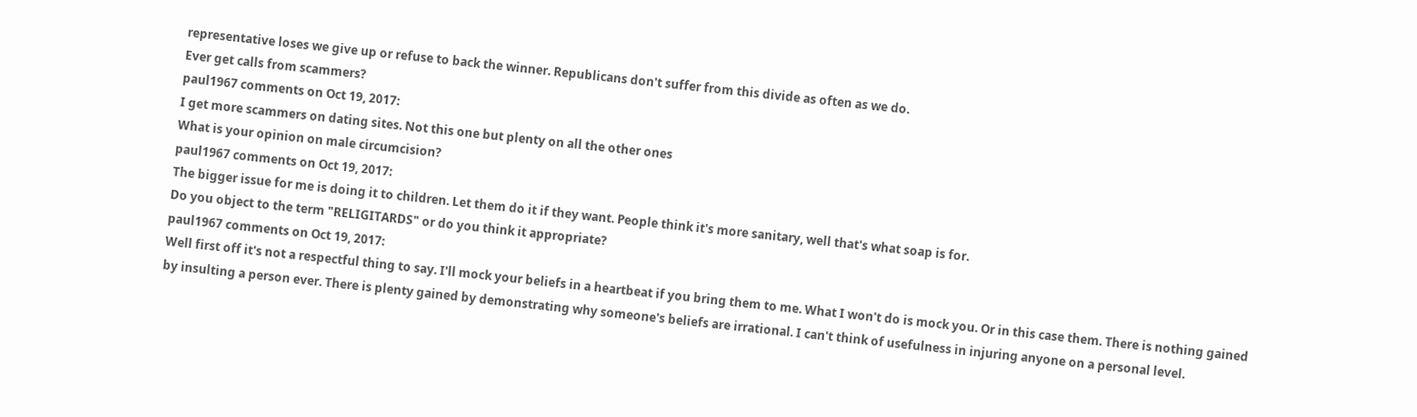representative loses we give up or refuse to back the winner. Republicans don't suffer from this divide as often as we do.
Ever get calls from scammers?
paul1967 comments on Oct 19, 2017:
I get more scammers on dating sites. Not this one but plenty on all the other ones
What is your opinion on male circumcision?
paul1967 comments on Oct 19, 2017:
The bigger issue for me is doing it to children. Let them do it if they want. People think it's more sanitary, well that's what soap is for.
Do you object to the term "RELIGITARDS" or do you think it appropriate?
paul1967 comments on Oct 19, 2017:
Well first off it's not a respectful thing to say. I'll mock your beliefs in a heartbeat if you bring them to me. What I won't do is mock you. Or in this case them. There is nothing gained by insulting a person ever. There is plenty gained by demonstrating why someone's beliefs are irrational. I can't think of usefulness in injuring anyone on a personal level.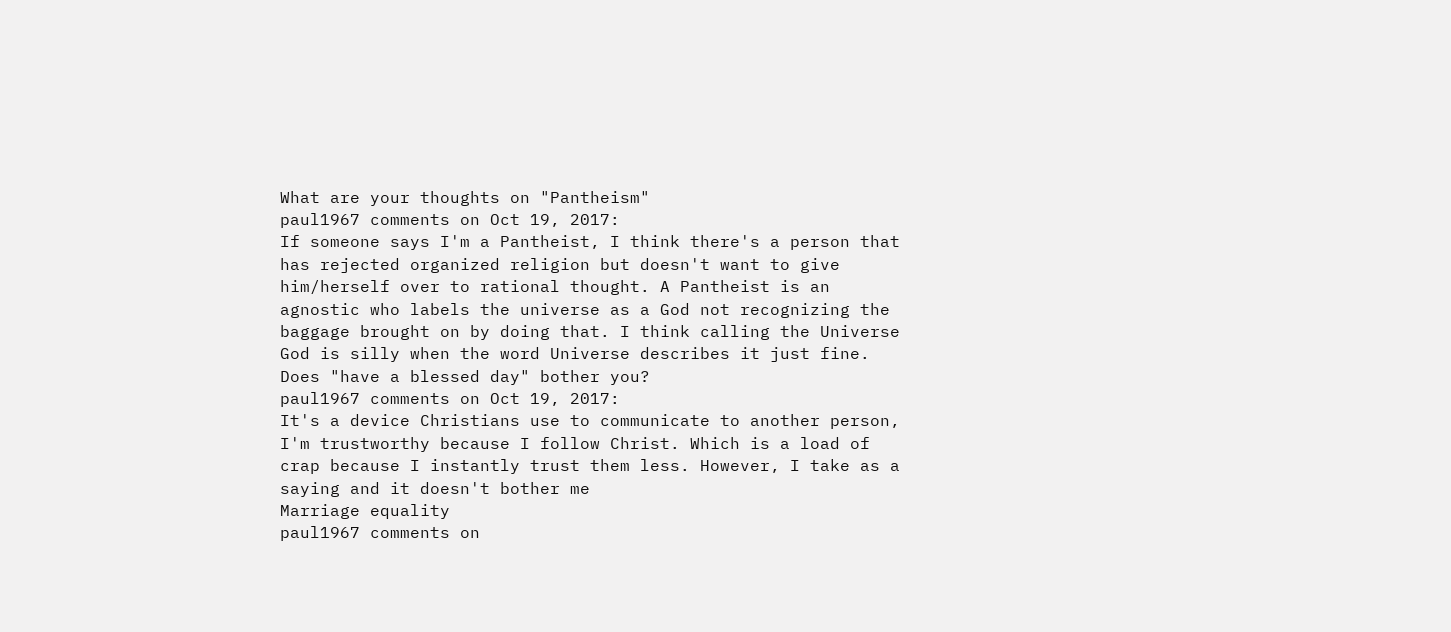What are your thoughts on "Pantheism"
paul1967 comments on Oct 19, 2017:
If someone says I'm a Pantheist, I think there's a person that has rejected organized religion but doesn't want to give him/herself over to rational thought. A Pantheist is an agnostic who labels the universe as a God not recognizing the baggage brought on by doing that. I think calling the Universe God is silly when the word Universe describes it just fine.
Does "have a blessed day" bother you?
paul1967 comments on Oct 19, 2017:
It's a device Christians use to communicate to another person, I'm trustworthy because I follow Christ. Which is a load of crap because I instantly trust them less. However, I take as a saying and it doesn't bother me
Marriage equality
paul1967 comments on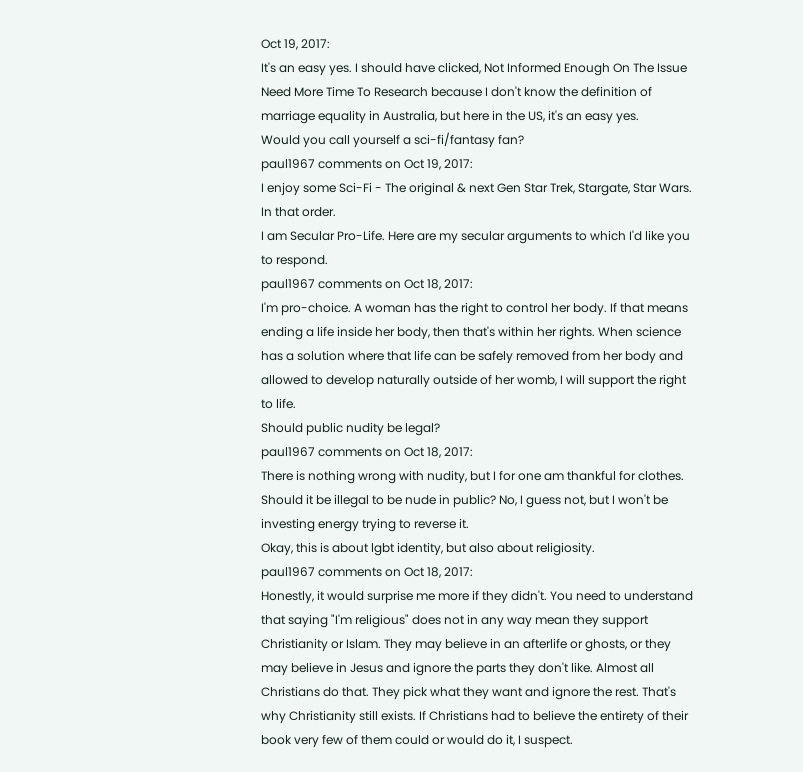Oct 19, 2017:
It's an easy yes. I should have clicked, Not Informed Enough On The Issue Need More Time To Research because I don't know the definition of marriage equality in Australia, but here in the US, it's an easy yes.
Would you call yourself a sci-fi/fantasy fan?
paul1967 comments on Oct 19, 2017:
I enjoy some Sci-Fi - The original & next Gen Star Trek, Stargate, Star Wars. In that order.
I am Secular Pro-Life. Here are my secular arguments to which I'd like you to respond.
paul1967 comments on Oct 18, 2017:
I'm pro-choice. A woman has the right to control her body. If that means ending a life inside her body, then that's within her rights. When science has a solution where that life can be safely removed from her body and allowed to develop naturally outside of her womb, I will support the right to life.
Should public nudity be legal?
paul1967 comments on Oct 18, 2017:
There is nothing wrong with nudity, but I for one am thankful for clothes. Should it be illegal to be nude in public? No, I guess not, but I won't be investing energy trying to reverse it.
Okay, this is about lgbt identity, but also about religiosity.
paul1967 comments on Oct 18, 2017:
Honestly, it would surprise me more if they didn't. You need to understand that saying "I'm religious" does not in any way mean they support Christianity or Islam. They may believe in an afterlife or ghosts, or they may believe in Jesus and ignore the parts they don't like. Almost all Christians do that. They pick what they want and ignore the rest. That's why Christianity still exists. If Christians had to believe the entirety of their book very few of them could or would do it, I suspect.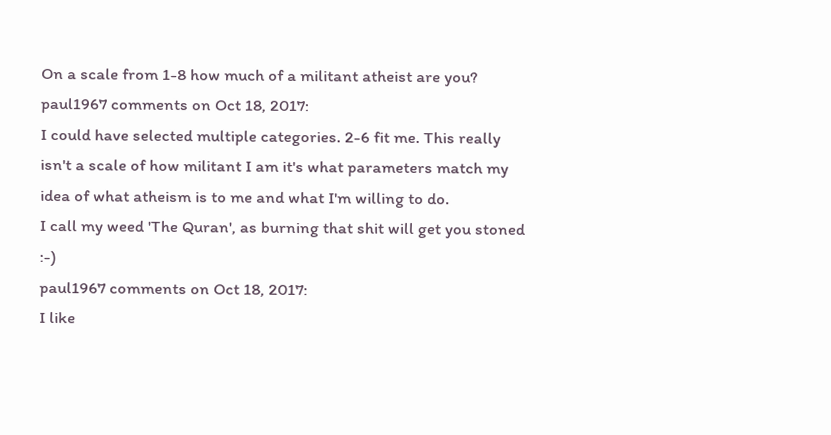On a scale from 1-8 how much of a militant atheist are you?
paul1967 comments on Oct 18, 2017:
I could have selected multiple categories. 2-6 fit me. This really isn't a scale of how militant I am it's what parameters match my idea of what atheism is to me and what I'm willing to do.
I call my weed 'The Quran', as burning that shit will get you stoned :-)
paul1967 comments on Oct 18, 2017:
I like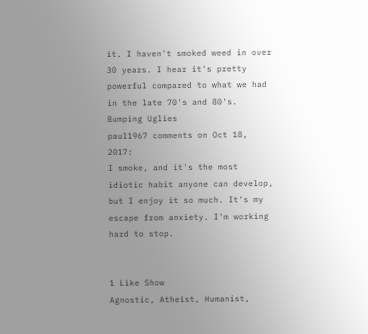it. I haven't smoked weed in over 30 years. I hear it's pretty powerful compared to what we had in the late 70's and 80's.
Bumping Uglies
paul1967 comments on Oct 18, 2017:
I smoke, and it's the most idiotic habit anyone can develop, but I enjoy it so much. It's my escape from anxiety. I'm working hard to stop.


1 Like Show
Agnostic, Atheist, Humanist,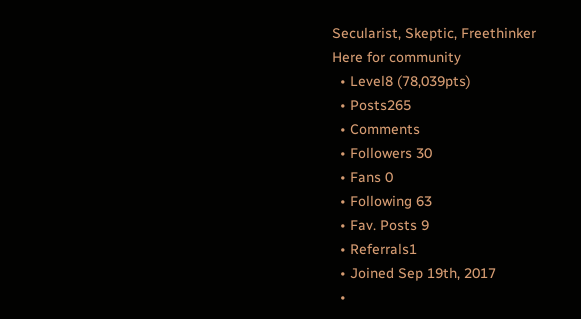Secularist, Skeptic, Freethinker
Here for community
  • Level8 (78,039pts)
  • Posts265
  • Comments
  • Followers 30
  • Fans 0
  • Following 63
  • Fav. Posts 9
  • Referrals1
  • Joined Sep 19th, 2017
  •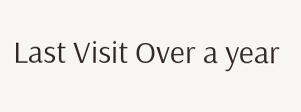Last Visit Over a year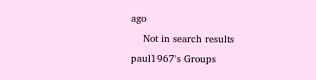ago
    Not in search results
paul1967's Groups